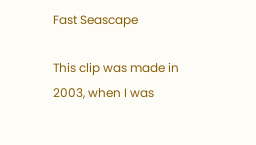Fast Seascape

This clip was made in 2003, when I was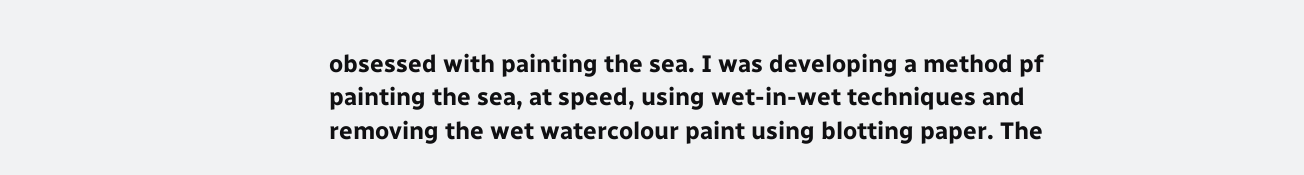obsessed with painting the sea. I was developing a method pf painting the sea, at speed, using wet-in-wet techniques and removing the wet watercolour paint using blotting paper. The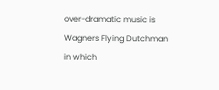over-dramatic music is Wagners Flying Dutchman in which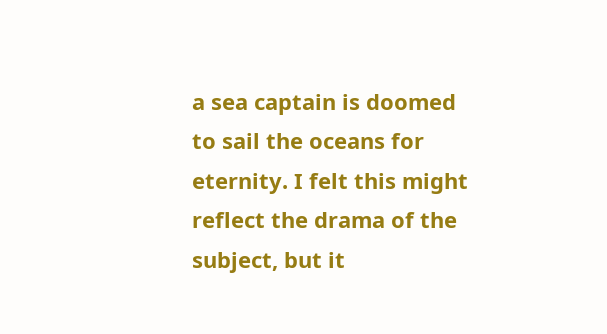a sea captain is doomed to sail the oceans for eternity. I felt this might reflect the drama of the subject, but it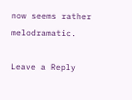now seems rather melodramatic.

Leave a Reply